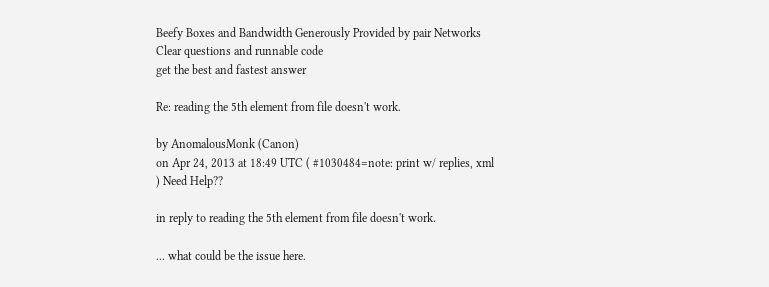Beefy Boxes and Bandwidth Generously Provided by pair Networks
Clear questions and runnable code
get the best and fastest answer

Re: reading the 5th element from file doesn't work.

by AnomalousMonk (Canon)
on Apr 24, 2013 at 18:49 UTC ( #1030484=note: print w/ replies, xml ) Need Help??

in reply to reading the 5th element from file doesn't work.

... what could be the issue here.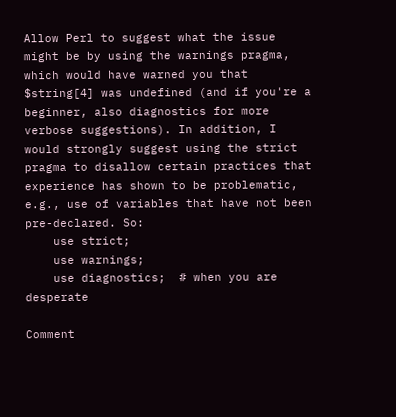Allow Perl to suggest what the issue might be by using the warnings pragma, which would have warned you that  $string[4] was undefined (and if you're a beginner, also diagnostics for more verbose suggestions). In addition, I would strongly suggest using the strict pragma to disallow certain practices that experience has shown to be problematic, e.g., use of variables that have not been pre-declared. So:
    use strict;
    use warnings;
    use diagnostics;  # when you are desperate

Comment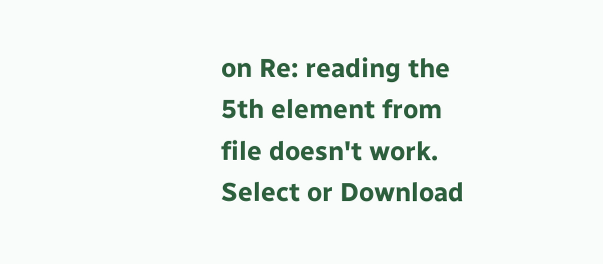on Re: reading the 5th element from file doesn't work.
Select or Download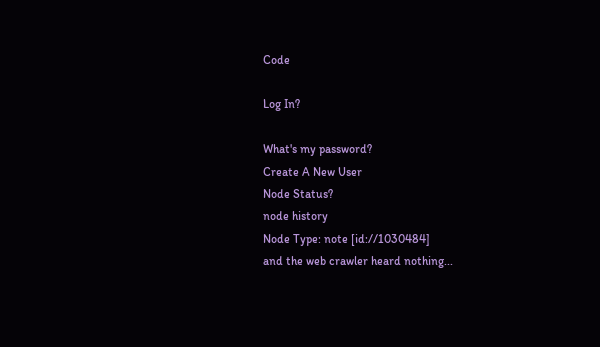Code

Log In?

What's my password?
Create A New User
Node Status?
node history
Node Type: note [id://1030484]
and the web crawler heard nothing...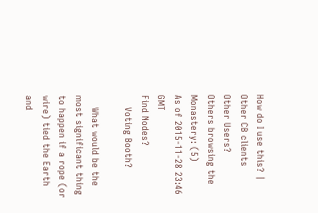How do I use this? | Other CB clients
Other Users?
Others browsing the Monastery: (5)
As of 2015-11-28 23:46 GMT
Find Nodes?
    Voting Booth?

    What would be the most significant thing to happen if a rope (or wire) tied the Earth and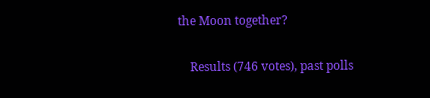the Moon together?

    Results (746 votes), past polls